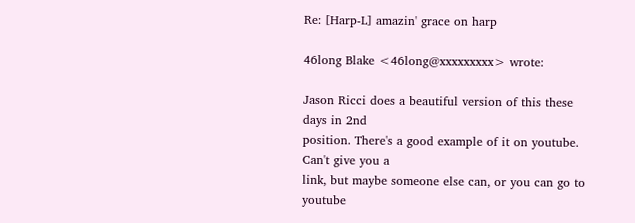Re: [Harp-L] amazin' grace on harp

46long Blake <46long@xxxxxxxxx> wrote:

Jason Ricci does a beautiful version of this these days in 2nd
position. There's a good example of it on youtube. Can't give you a
link, but maybe someone else can, or you can go to youtube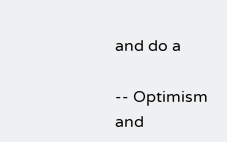and do a

-- Optimism and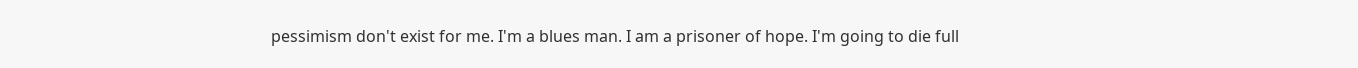pessimism don't exist for me. I'm a blues man. I am a prisoner of hope. I'm going to die full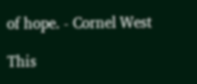of hope. - Cornel West

This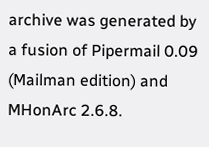archive was generated by a fusion of Pipermail 0.09 (Mailman edition) and MHonArc 2.6.8.